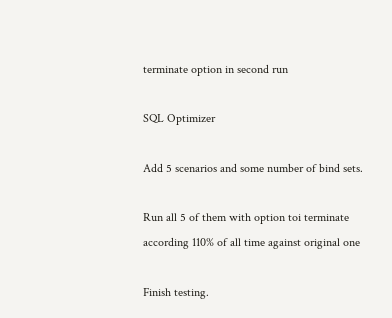terminate option in second run

SQL Optimizer

Add 5 scenarios and some number of bind sets.

Run all 5 of them with option toi terminate according 110% of all time against original one

Finish testing.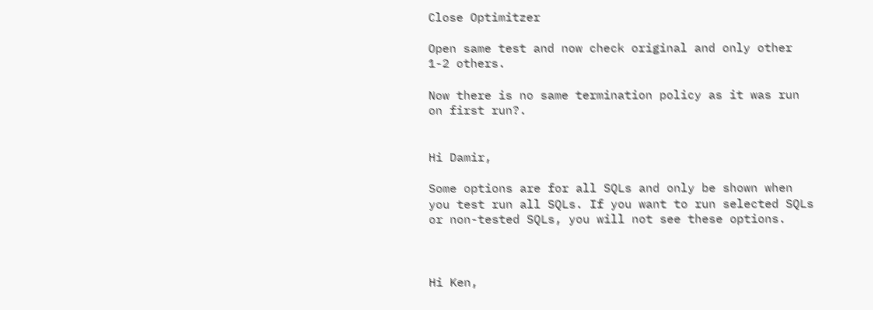Close Optimitzer

Open same test and now check original and only other 1-2 others.

Now there is no same termination policy as it was run on first run?.


Hi Damir,

Some options are for all SQLs and only be shown when you test run all SQLs. If you want to run selected SQLs or non-tested SQLs, you will not see these options.



Hi Ken,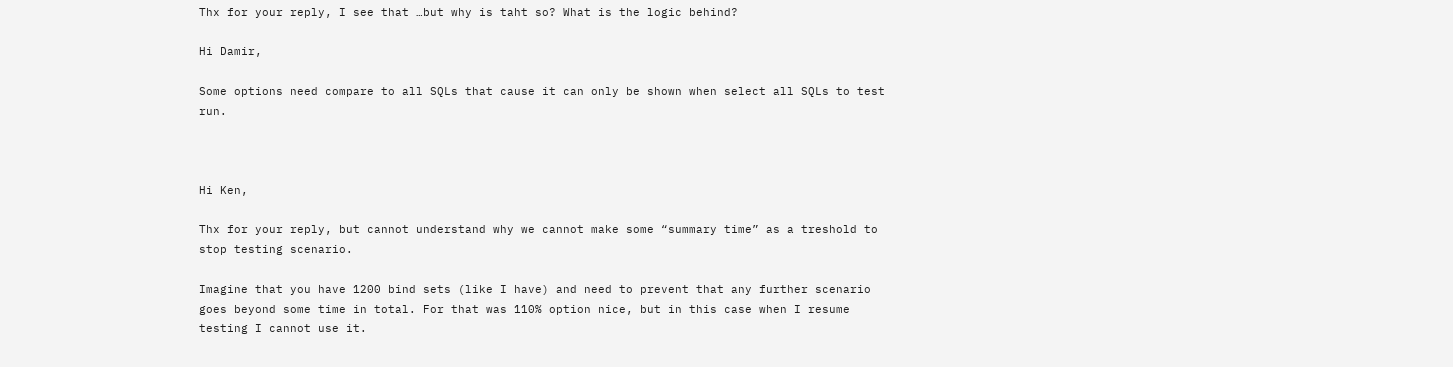Thx for your reply, I see that …but why is taht so? What is the logic behind?

Hi Damir,

Some options need compare to all SQLs that cause it can only be shown when select all SQLs to test run.



Hi Ken,

Thx for your reply, but cannot understand why we cannot make some “summary time” as a treshold to stop testing scenario.

Imagine that you have 1200 bind sets (like I have) and need to prevent that any further scenario goes beyond some time in total. For that was 110% option nice, but in this case when I resume testing I cannot use it.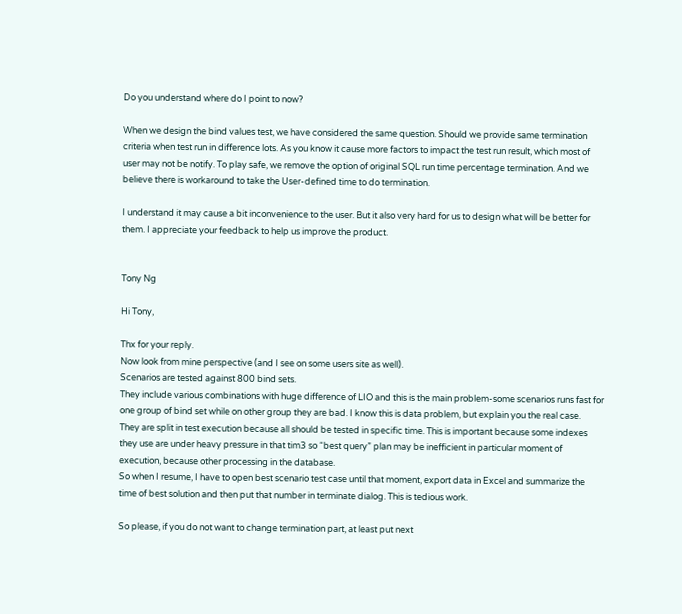Do you understand where do I point to now?

When we design the bind values test, we have considered the same question. Should we provide same termination criteria when test run in difference lots. As you know it cause more factors to impact the test run result, which most of user may not be notify. To play safe, we remove the option of original SQL run time percentage termination. And we believe there is workaround to take the User-defined time to do termination.

I understand it may cause a bit inconvenience to the user. But it also very hard for us to design what will be better for them. I appreciate your feedback to help us improve the product.


Tony Ng

Hi Tony,

Thx for your reply.
Now look from mine perspective (and I see on some users site as well).
Scenarios are tested against 800 bind sets.
They include various combinations with huge difference of LIO and this is the main problem-some scenarios runs fast for one group of bind set while on other group they are bad. I know this is data problem, but explain you the real case.
They are split in test execution because all should be tested in specific time. This is important because some indexes they use are under heavy pressure in that tim3 so “best query” plan may be inefficient in particular moment of execution, because other processing in the database.
So when I resume, I have to open best scenario test case until that moment, export data in Excel and summarize the time of best solution and then put that number in terminate dialog. This is tedious work.

So please, if you do not want to change termination part, at least put next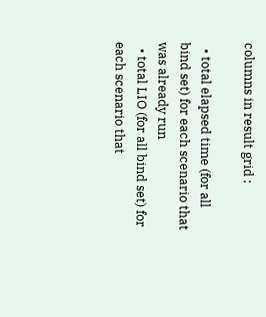columns in result grid :

  • total elapsed time (for all bind set) for each scenario that was already run
  • total LIO (for all bind set) for each scenario that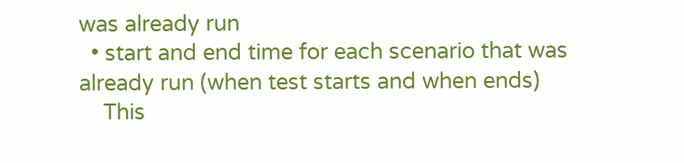was already run
  • start and end time for each scenario that was already run (when test starts and when ends)
    This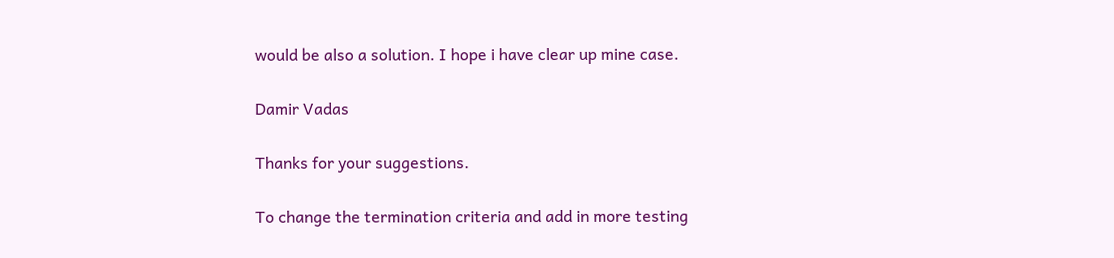would be also a solution. I hope i have clear up mine case.

Damir Vadas

Thanks for your suggestions.

To change the termination criteria and add in more testing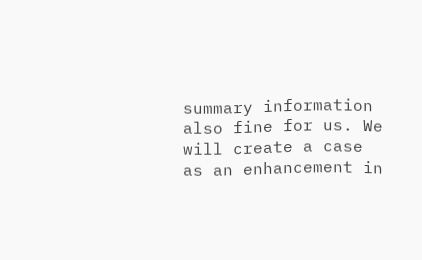summary information also fine for us. We will create a case as an enhancement in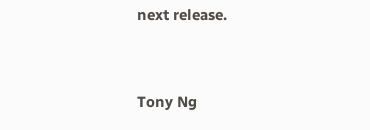next release.


Tony Ng